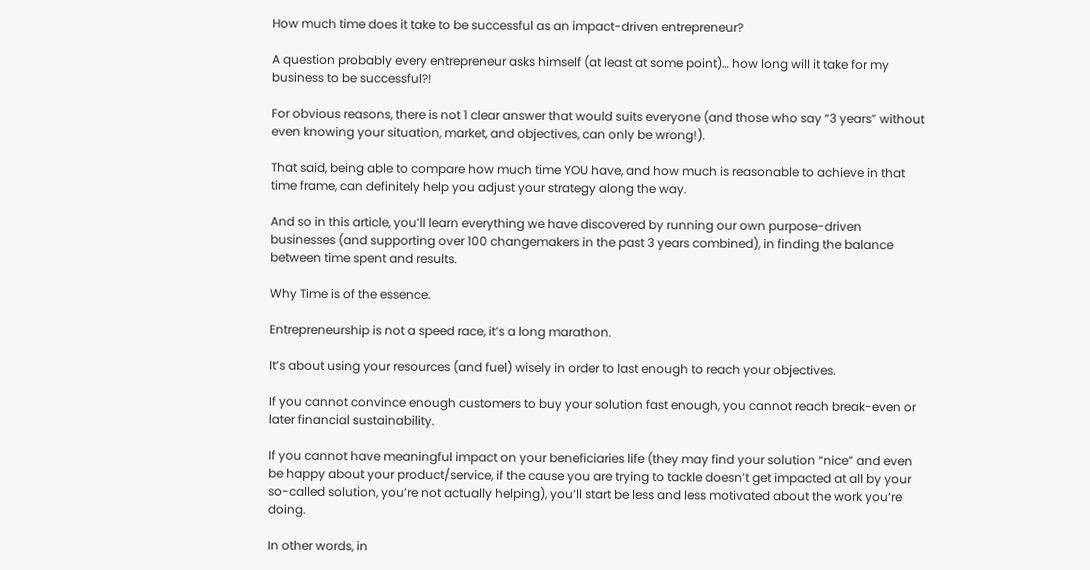How much time does it take to be successful as an impact-driven entrepreneur?

A question probably every entrepreneur asks himself (at least at some point)… how long will it take for my business to be successful?!

For obvious reasons, there is not 1 clear answer that would suits everyone (and those who say “3 years” without even knowing your situation, market, and objectives, can only be wrong!).

That said, being able to compare how much time YOU have, and how much is reasonable to achieve in that time frame, can definitely help you adjust your strategy along the way.

And so in this article, you’ll learn everything we have discovered by running our own purpose-driven businesses (and supporting over 100 changemakers in the past 3 years combined), in finding the balance between time spent and results.

Why Time is of the essence.

Entrepreneurship is not a speed race, it’s a long marathon.

It’s about using your resources (and fuel) wisely in order to last enough to reach your objectives.

If you cannot convince enough customers to buy your solution fast enough, you cannot reach break-even or later financial sustainability.

If you cannot have meaningful impact on your beneficiaries life (they may find your solution “nice” and even be happy about your product/service, if the cause you are trying to tackle doesn’t get impacted at all by your so-called solution, you’re not actually helping), you’ll start be less and less motivated about the work you’re doing.

In other words, in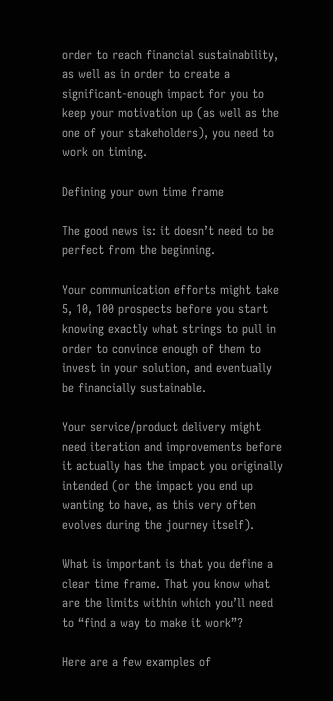order to reach financial sustainability, as well as in order to create a significant-enough impact for you to keep your motivation up (as well as the one of your stakeholders), you need to work on timing.

Defining your own time frame

The good news is: it doesn’t need to be perfect from the beginning.

Your communication efforts might take 5, 10, 100 prospects before you start knowing exactly what strings to pull in order to convince enough of them to invest in your solution, and eventually be financially sustainable.

Your service/product delivery might need iteration and improvements before it actually has the impact you originally intended (or the impact you end up wanting to have, as this very often evolves during the journey itself).

What is important is that you define a clear time frame. That you know what are the limits within which you’ll need to “find a way to make it work”?

Here are a few examples of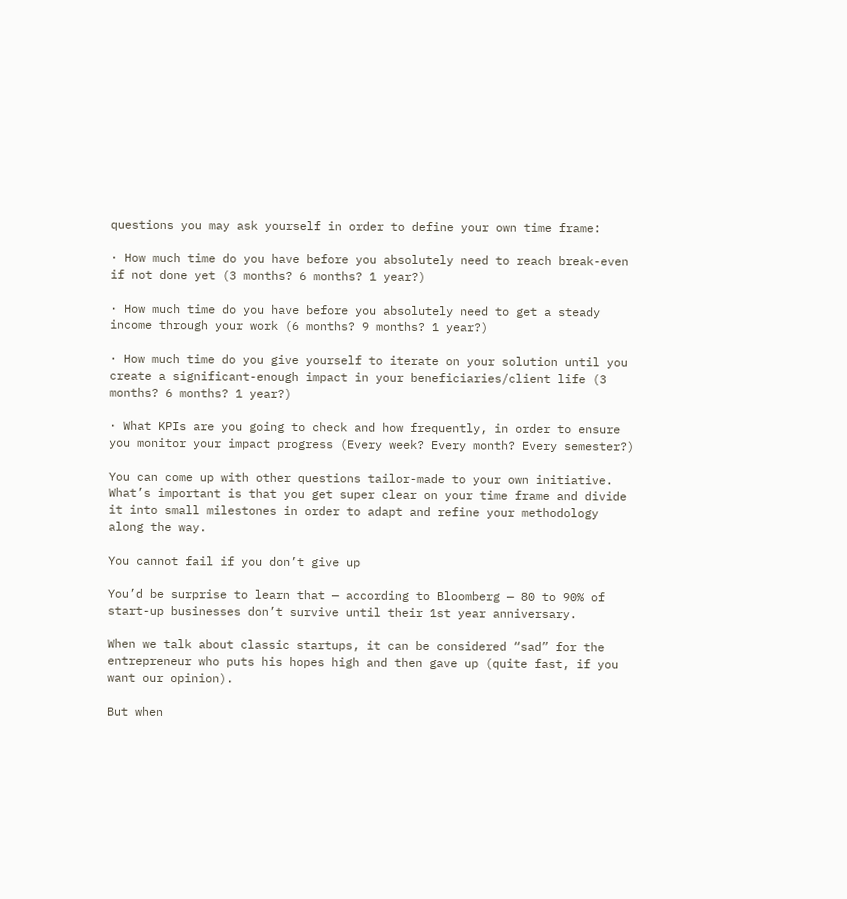questions you may ask yourself in order to define your own time frame:

· How much time do you have before you absolutely need to reach break-even if not done yet (3 months? 6 months? 1 year?)

· How much time do you have before you absolutely need to get a steady income through your work (6 months? 9 months? 1 year?)

· How much time do you give yourself to iterate on your solution until you create a significant-enough impact in your beneficiaries/client life (3 months? 6 months? 1 year?)

· What KPIs are you going to check and how frequently, in order to ensure you monitor your impact progress (Every week? Every month? Every semester?)

You can come up with other questions tailor-made to your own initiative. What’s important is that you get super clear on your time frame and divide it into small milestones in order to adapt and refine your methodology along the way.

You cannot fail if you don’t give up

You’d be surprise to learn that — according to Bloomberg — 80 to 90% of start-up businesses don’t survive until their 1st year anniversary.

When we talk about classic startups, it can be considered “sad” for the entrepreneur who puts his hopes high and then gave up (quite fast, if you want our opinion).

But when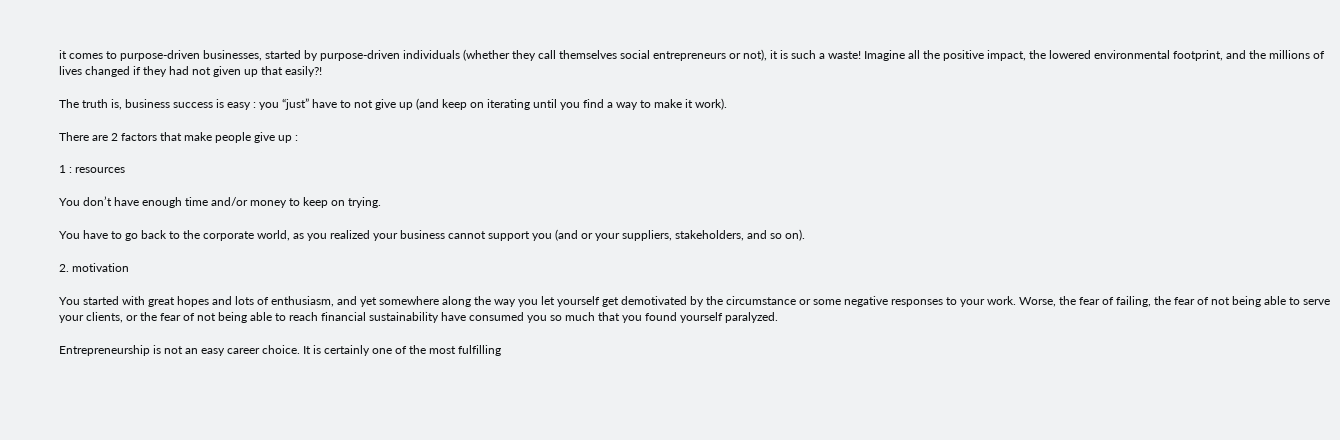it comes to purpose-driven businesses, started by purpose-driven individuals (whether they call themselves social entrepreneurs or not), it is such a waste! Imagine all the positive impact, the lowered environmental footprint, and the millions of lives changed if they had not given up that easily?!

The truth is, business success is easy : you “just” have to not give up (and keep on iterating until you find a way to make it work).

There are 2 factors that make people give up :

1 : resources

You don’t have enough time and/or money to keep on trying.

You have to go back to the corporate world, as you realized your business cannot support you (and or your suppliers, stakeholders, and so on).

2. motivation

You started with great hopes and lots of enthusiasm, and yet somewhere along the way you let yourself get demotivated by the circumstance or some negative responses to your work. Worse, the fear of failing, the fear of not being able to serve your clients, or the fear of not being able to reach financial sustainability have consumed you so much that you found yourself paralyzed.

Entrepreneurship is not an easy career choice. It is certainly one of the most fulfilling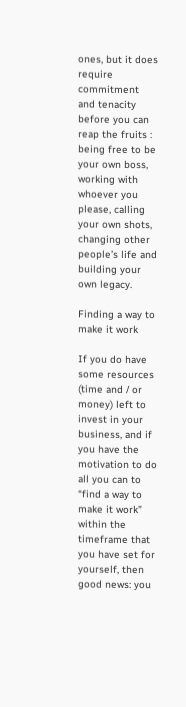ones, but it does require commitment and tenacity before you can reap the fruits : being free to be your own boss, working with whoever you please, calling your own shots, changing other people’s life and building your own legacy.

Finding a way to make it work

If you do have some resources (time and / or money) left to invest in your business, and if you have the motivation to do all you can to “find a way to make it work” within the timeframe that you have set for yourself, then good news: you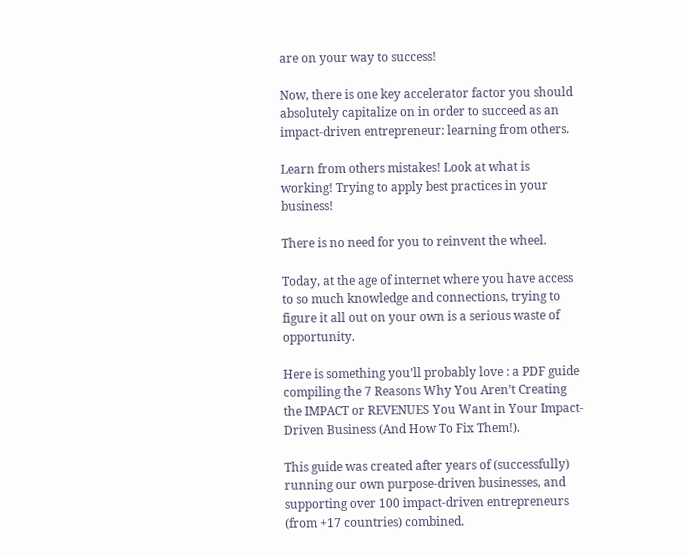are on your way to success!

Now, there is one key accelerator factor you should absolutely capitalize on in order to succeed as an impact-driven entrepreneur: learning from others.

Learn from others mistakes! Look at what is working! Trying to apply best practices in your business!

There is no need for you to reinvent the wheel.

Today, at the age of internet where you have access to so much knowledge and connections, trying to figure it all out on your own is a serious waste of opportunity.

Here is something you’ll probably love : a PDF guide compiling the 7 Reasons Why You Aren’t Creating the IMPACT or REVENUES You Want in Your Impact-Driven Business (And How To Fix Them!).

This guide was created after years of (successfully) running our own purpose-driven businesses, and supporting over 100 impact-driven entrepreneurs (from +17 countries) combined.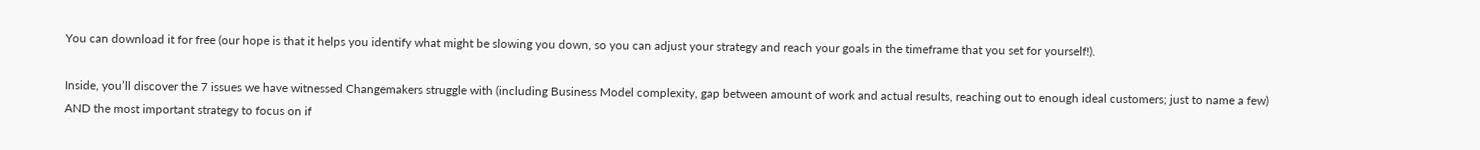You can download it for free (our hope is that it helps you identify what might be slowing you down, so you can adjust your strategy and reach your goals in the timeframe that you set for yourself!).

Inside, you’ll discover the 7 issues we have witnessed Changemakers struggle with (including Business Model complexity, gap between amount of work and actual results, reaching out to enough ideal customers; just to name a few) AND the most important strategy to focus on if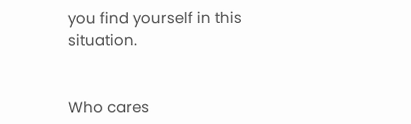you find yourself in this situation.


Who cares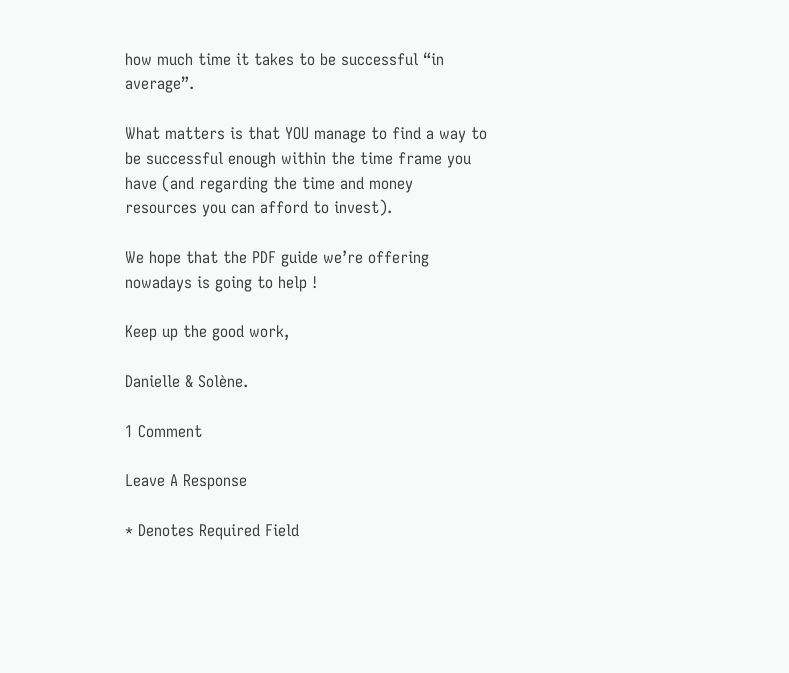how much time it takes to be successful “in average”.

What matters is that YOU manage to find a way to be successful enough within the time frame you have (and regarding the time and money resources you can afford to invest).

We hope that the PDF guide we’re offering nowadays is going to help !

Keep up the good work,

Danielle & Solène.

1 Comment

Leave A Response

* Denotes Required Field